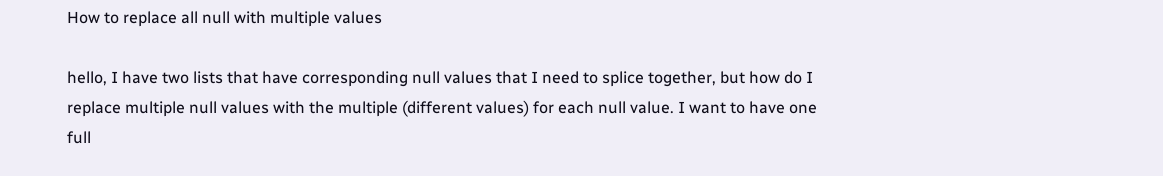How to replace all null with multiple values

hello, I have two lists that have corresponding null values that I need to splice together, but how do I replace multiple null values with the multiple (different values) for each null value. I want to have one full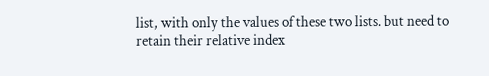list, with only the values of these two lists. but need to retain their relative index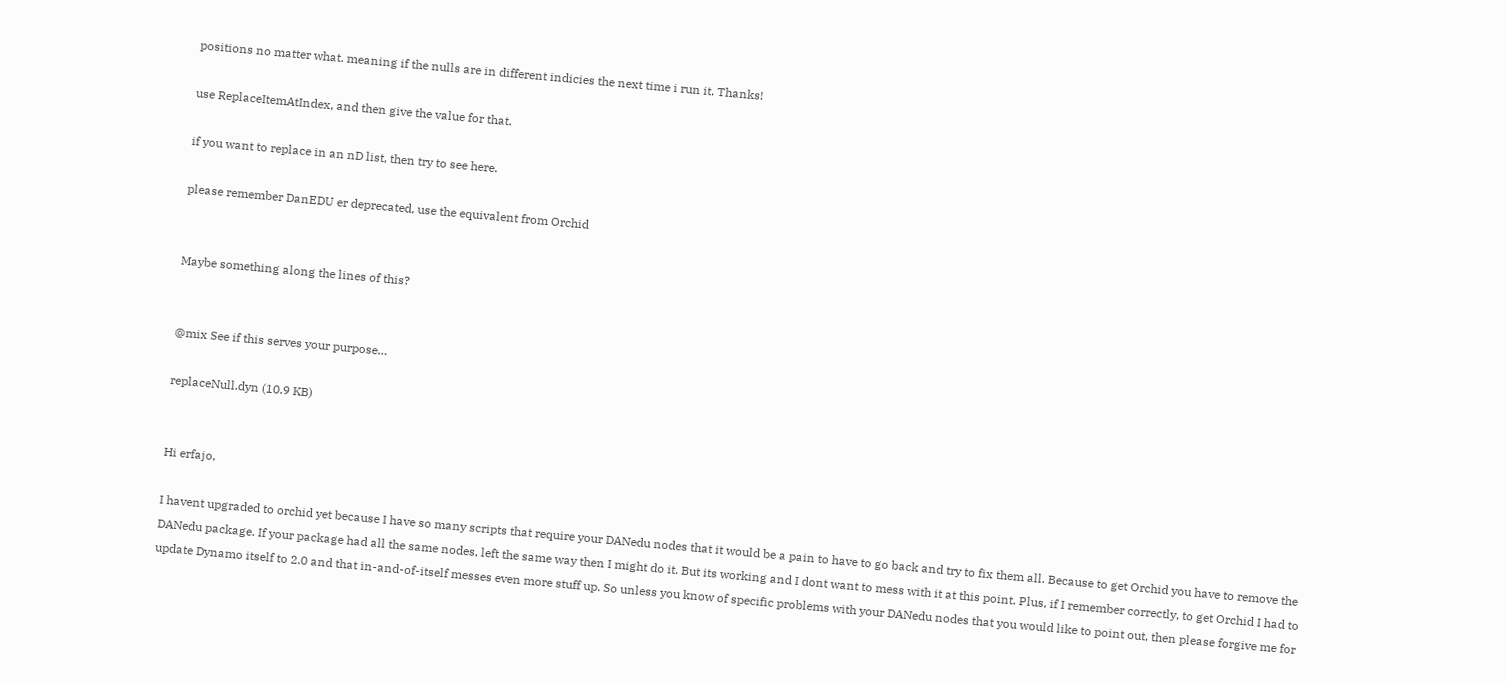positions no matter what. meaning if the nulls are in different indicies the next time i run it. Thanks!

use ReplaceItemAtIndex, and then give the value for that.

if you want to replace in an nD list, then try to see here.

please remember DanEDU er deprecated, use the equivalent from Orchid


Maybe something along the lines of this?


@mix See if this serves your purpose…

replaceNull.dyn (10.9 KB)


Hi erfajo,

I havent upgraded to orchid yet because I have so many scripts that require your DANedu nodes that it would be a pain to have to go back and try to fix them all. Because to get Orchid you have to remove the DANedu package. If your package had all the same nodes, left the same way then I might do it. But its working and I dont want to mess with it at this point. Plus, if I remember correctly, to get Orchid I had to update Dynamo itself to 2.0 and that in-and-of-itself messes even more stuff up. So unless you know of specific problems with your DANedu nodes that you would like to point out, then please forgive me for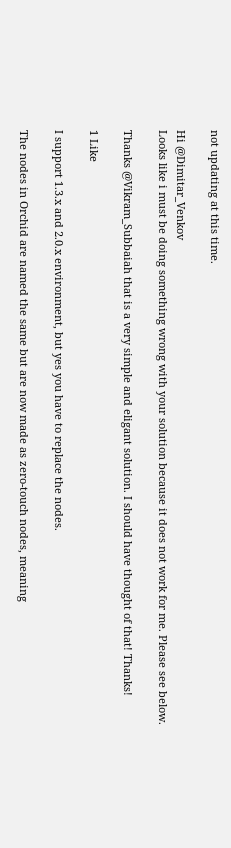not updating at this time.

Hi @Dimitar_Venkov
Looks like i must be doing something wrong with your solution because it does not work for me. Please see below.

Thanks @Vikram_Subbaiah that is a very simple and eligant solution. I should have thought of that! Thanks!

1 Like

I support 1.3.x and 2.0.x environment, but yes you have to replace the nodes.

The nodes in Orchid are named the same but are now made as zero-touch nodes, meaning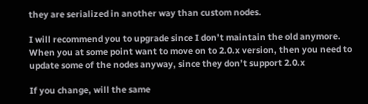they are serialized in another way than custom nodes.

I will recommend you to upgrade since I don’t maintain the old anymore. When you at some point want to move on to 2.0.x version, then you need to update some of the nodes anyway, since they don’t support 2.0.x

If you change, will the same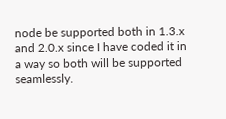node be supported both in 1.3.x and 2.0.x since I have coded it in a way so both will be supported seamlessly.